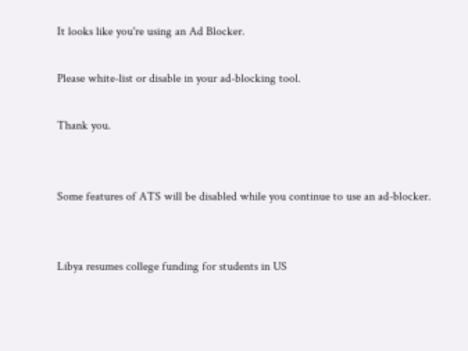It looks like you're using an Ad Blocker.

Please white-list or disable in your ad-blocking tool.

Thank you.


Some features of ATS will be disabled while you continue to use an ad-blocker.


Libya resumes college funding for students in US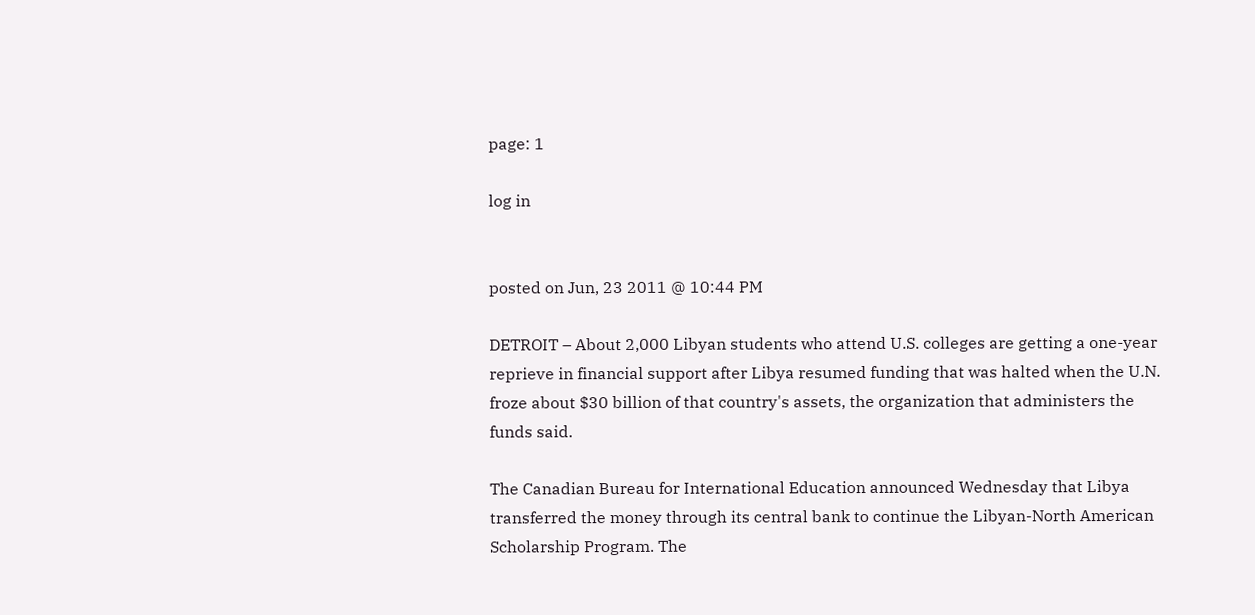page: 1

log in


posted on Jun, 23 2011 @ 10:44 PM

DETROIT – About 2,000 Libyan students who attend U.S. colleges are getting a one-year reprieve in financial support after Libya resumed funding that was halted when the U.N. froze about $30 billion of that country's assets, the organization that administers the funds said.

The Canadian Bureau for International Education announced Wednesday that Libya transferred the money through its central bank to continue the Libyan-North American Scholarship Program. The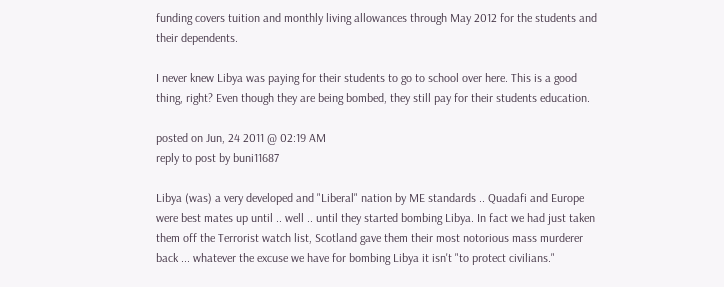funding covers tuition and monthly living allowances through May 2012 for the students and their dependents.

I never knew Libya was paying for their students to go to school over here. This is a good thing, right? Even though they are being bombed, they still pay for their students education.

posted on Jun, 24 2011 @ 02:19 AM
reply to post by buni11687

Libya (was) a very developed and "Liberal" nation by ME standards .. Quadafi and Europe were best mates up until .. well .. until they started bombing Libya. In fact we had just taken them off the Terrorist watch list, Scotland gave them their most notorious mass murderer back ... whatever the excuse we have for bombing Libya it isn't "to protect civilians."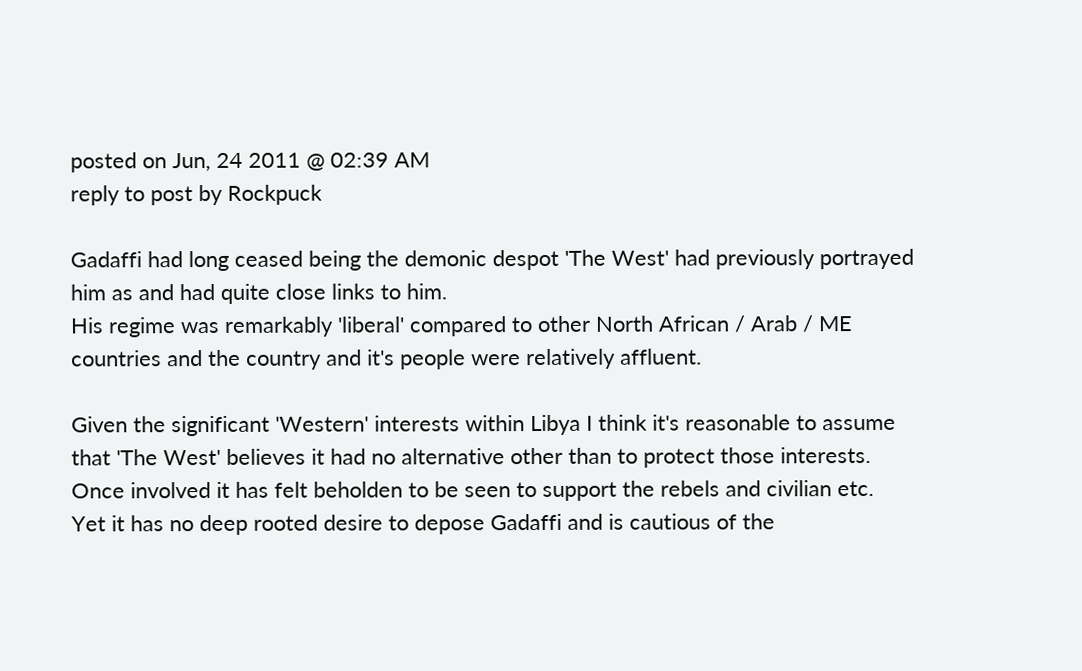posted on Jun, 24 2011 @ 02:39 AM
reply to post by Rockpuck

Gadaffi had long ceased being the demonic despot 'The West' had previously portrayed him as and had quite close links to him.
His regime was remarkably 'liberal' compared to other North African / Arab / ME countries and the country and it's people were relatively affluent.

Given the significant 'Western' interests within Libya I think it's reasonable to assume that 'The West' believes it had no alternative other than to protect those interests.
Once involved it has felt beholden to be seen to support the rebels and civilian etc.
Yet it has no deep rooted desire to depose Gadaffi and is cautious of the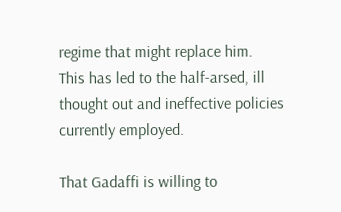regime that might replace him.
This has led to the half-arsed, ill thought out and ineffective policies currently employed.

That Gadaffi is willing to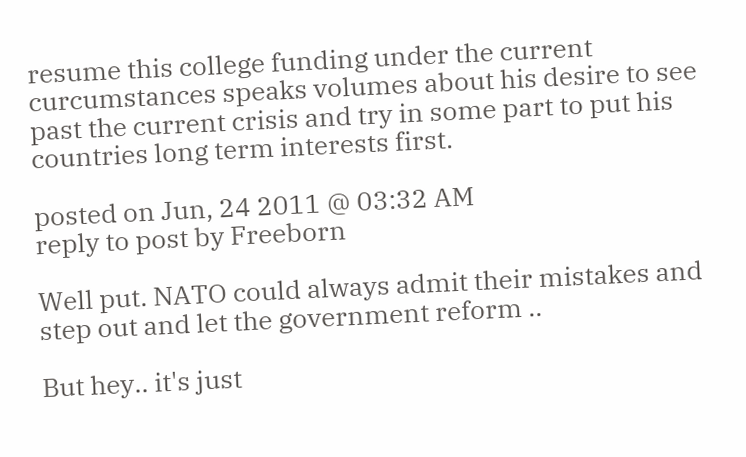resume this college funding under the current curcumstances speaks volumes about his desire to see past the current crisis and try in some part to put his countries long term interests first.

posted on Jun, 24 2011 @ 03:32 AM
reply to post by Freeborn

Well put. NATO could always admit their mistakes and step out and let the government reform ..

But hey.. it's just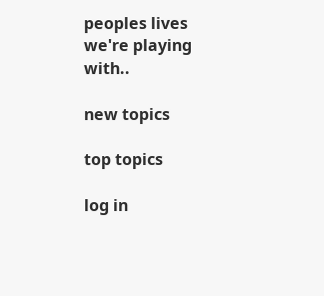peoples lives we're playing with..

new topics

top topics

log in